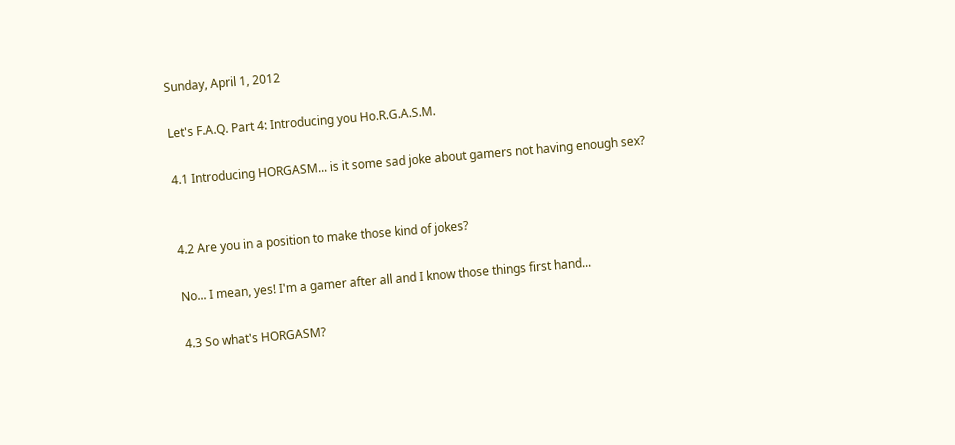Sunday, April 1, 2012

Let's F.A.Q. Part 4: Introducing you Ho.R.G.A.S.M.

4.1 Introducing HORGASM... is it some sad joke about gamers not having enough sex?


4.2 Are you in a position to make those kind of jokes?

No... I mean, yes! I'm a gamer after all and I know those things first hand...

4.3 So what's HORGASM?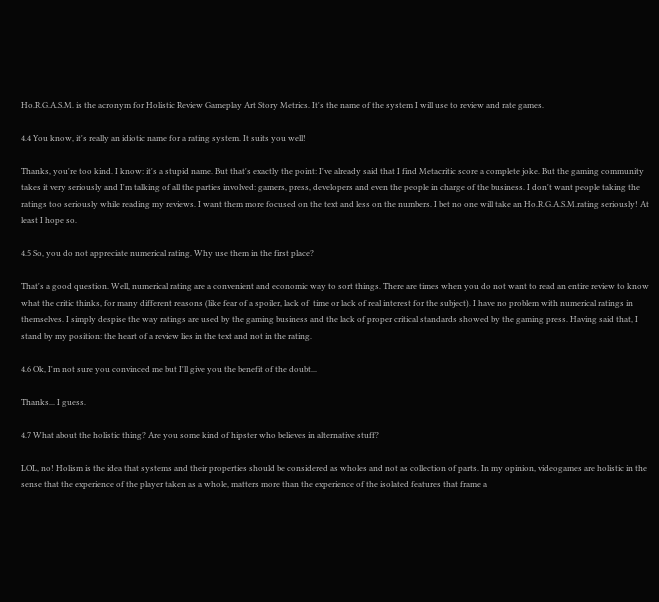Ho.R.G.A.S.M. is the acronym for Holistic Review Gameplay Art Story Metrics. It's the name of the system I will use to review and rate games.

4.4 You know, it's really an idiotic name for a rating system. It suits you well!

Thanks, you're too kind. I know: it's a stupid name. But that's exactly the point: I've already said that I find Metacritic score a complete joke. But the gaming community takes it very seriously and I'm talking of all the parties involved: gamers, press, developers and even the people in charge of the business. I don't want people taking the ratings too seriously while reading my reviews. I want them more focused on the text and less on the numbers. I bet no one will take an Ho.R.G.A.S.M.rating seriously! At least I hope so.

4.5 So, you do not appreciate numerical rating. Why use them in the first place?

That's a good question. Well, numerical rating are a convenient and economic way to sort things. There are times when you do not want to read an entire review to know what the critic thinks, for many different reasons (like fear of a spoiler, lack of  time or lack of real interest for the subject). I have no problem with numerical ratings in themselves. I simply despise the way ratings are used by the gaming business and the lack of proper critical standards showed by the gaming press. Having said that, I stand by my position: the heart of a review lies in the text and not in the rating.

4.6 Ok, I'm not sure you convinced me but I'll give you the benefit of the doubt...

Thanks... I guess.

4.7 What about the holistic thing? Are you some kind of hipster who believes in alternative stuff?

LOL, no! Holism is the idea that systems and their properties should be considered as wholes and not as collection of parts. In my opinion, videogames are holistic in the sense that the experience of the player taken as a whole, matters more than the experience of the isolated features that frame a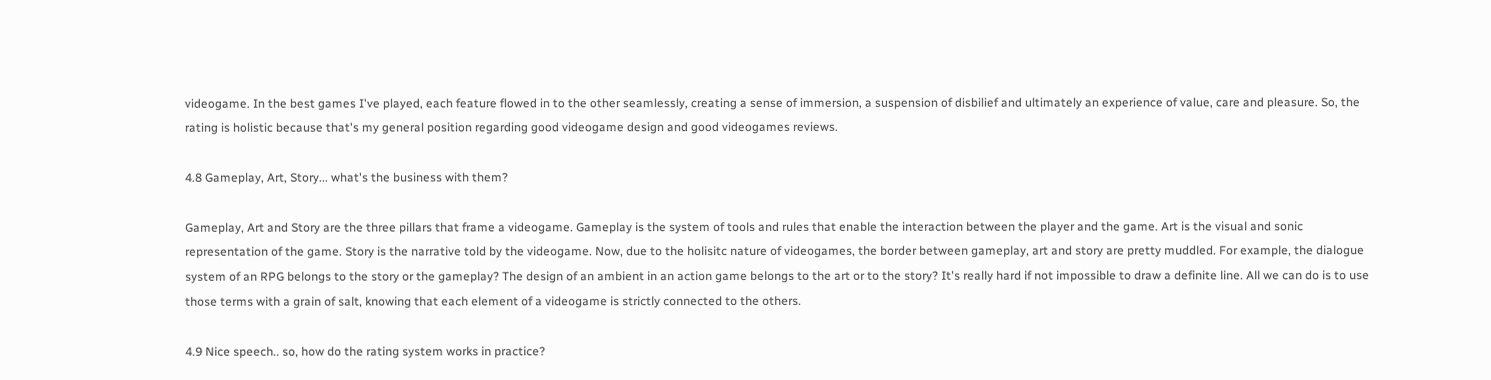videogame. In the best games I've played, each feature flowed in to the other seamlessly, creating a sense of immersion, a suspension of disbilief and ultimately an experience of value, care and pleasure. So, the rating is holistic because that's my general position regarding good videogame design and good videogames reviews.

4.8 Gameplay, Art, Story... what's the business with them?

Gameplay, Art and Story are the three pillars that frame a videogame. Gameplay is the system of tools and rules that enable the interaction between the player and the game. Art is the visual and sonic representation of the game. Story is the narrative told by the videogame. Now, due to the holisitc nature of videogames, the border between gameplay, art and story are pretty muddled. For example, the dialogue system of an RPG belongs to the story or the gameplay? The design of an ambient in an action game belongs to the art or to the story? It's really hard if not impossible to draw a definite line. All we can do is to use those terms with a grain of salt, knowing that each element of a videogame is strictly connected to the others.

4.9 Nice speech.. so, how do the rating system works in practice?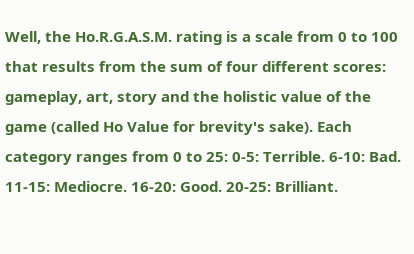Well, the Ho.R.G.A.S.M. rating is a scale from 0 to 100 that results from the sum of four different scores: gameplay, art, story and the holistic value of the game (called Ho Value for brevity's sake). Each category ranges from 0 to 25: 0-5: Terrible. 6-10: Bad. 11-15: Mediocre. 16-20: Good. 20-25: Brilliant.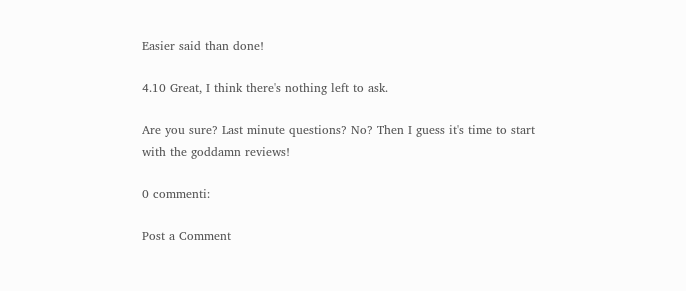Easier said than done!

4.10 Great, I think there's nothing left to ask.

Are you sure? Last minute questions? No? Then I guess it's time to start with the goddamn reviews!

0 commenti:

Post a Comment